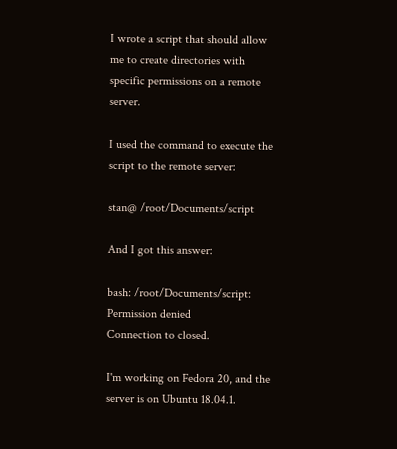I wrote a script that should allow me to create directories with specific permissions on a remote server.

I used the command to execute the script to the remote server:

stan@ /root/Documents/script

And I got this answer:

bash: /root/Documents/script: Permission denied
Connection to closed.

I'm working on Fedora 20, and the server is on Ubuntu 18.04.1.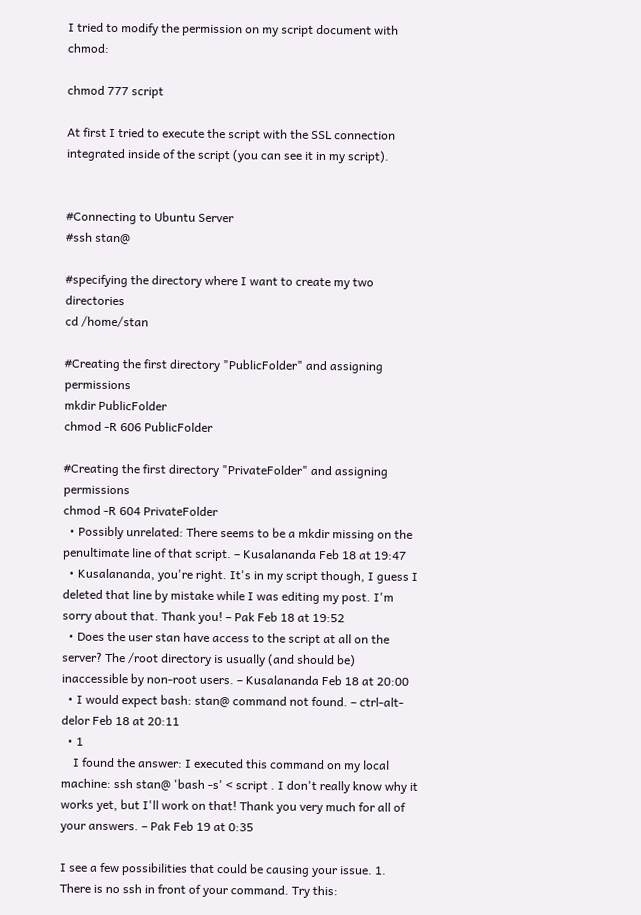I tried to modify the permission on my script document with chmod:

chmod 777 script

At first I tried to execute the script with the SSL connection integrated inside of the script (you can see it in my script).


#Connecting to Ubuntu Server
#ssh stan@

#specifying the directory where I want to create my two directories
cd /home/stan

#Creating the first directory "PublicFolder" and assigning permissions
mkdir PublicFolder
chmod -R 606 PublicFolder

#Creating the first directory "PrivateFolder" and assigning permissions
chmod -R 604 PrivateFolder
  • Possibly unrelated: There seems to be a mkdir missing on the penultimate line of that script. – Kusalananda Feb 18 at 19:47
  • Kusalananda, you're right. It's in my script though, I guess I deleted that line by mistake while I was editing my post. I'm sorry about that. Thank you! – Pak Feb 18 at 19:52
  • Does the user stan have access to the script at all on the server? The /root directory is usually (and should be) inaccessible by non-root users. – Kusalananda Feb 18 at 20:00
  • I would expect bash: stan@ command not found. – ctrl-alt-delor Feb 18 at 20:11
  • 1
    I found the answer: I executed this command on my local machine: ssh stan@ 'bash -s' < script . I don't really know why it works yet, but I'll work on that! Thank you very much for all of your answers. – Pak Feb 19 at 0:35

I see a few possibilities that could be causing your issue. 1. There is no ssh in front of your command. Try this: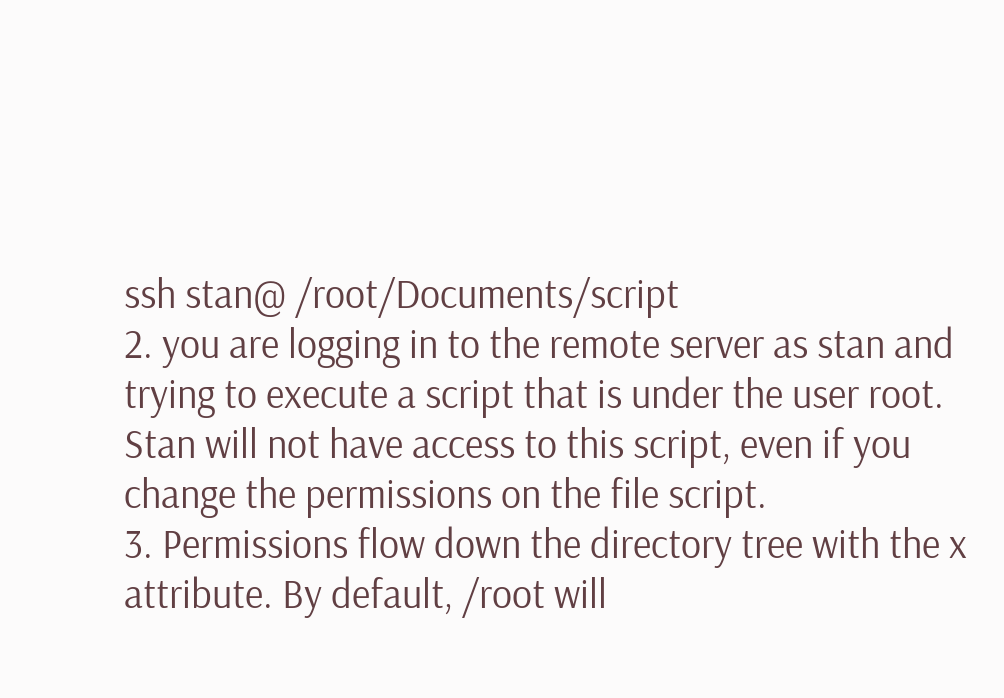ssh stan@ /root/Documents/script
2. you are logging in to the remote server as stan and trying to execute a script that is under the user root. Stan will not have access to this script, even if you change the permissions on the file script.
3. Permissions flow down the directory tree with the x attribute. By default, /root will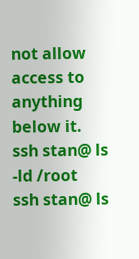not allow access to anything below it.
ssh stan@ ls -ld /root
ssh stan@ ls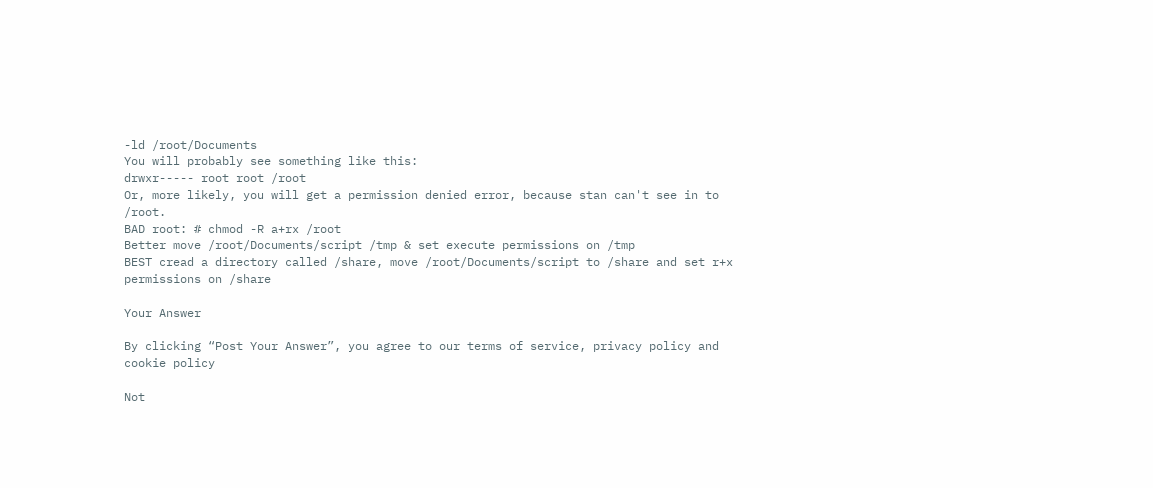-ld /root/Documents
You will probably see something like this:
drwxr----- root root /root
Or, more likely, you will get a permission denied error, because stan can't see in to /root.
BAD root: # chmod -R a+rx /root
Better move /root/Documents/script /tmp & set execute permissions on /tmp
BEST cread a directory called /share, move /root/Documents/script to /share and set r+x permissions on /share

Your Answer

By clicking “Post Your Answer”, you agree to our terms of service, privacy policy and cookie policy

Not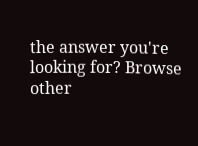the answer you're looking for? Browse other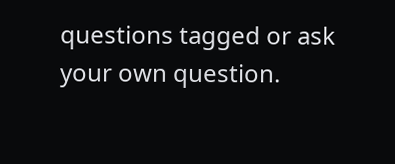questions tagged or ask your own question.